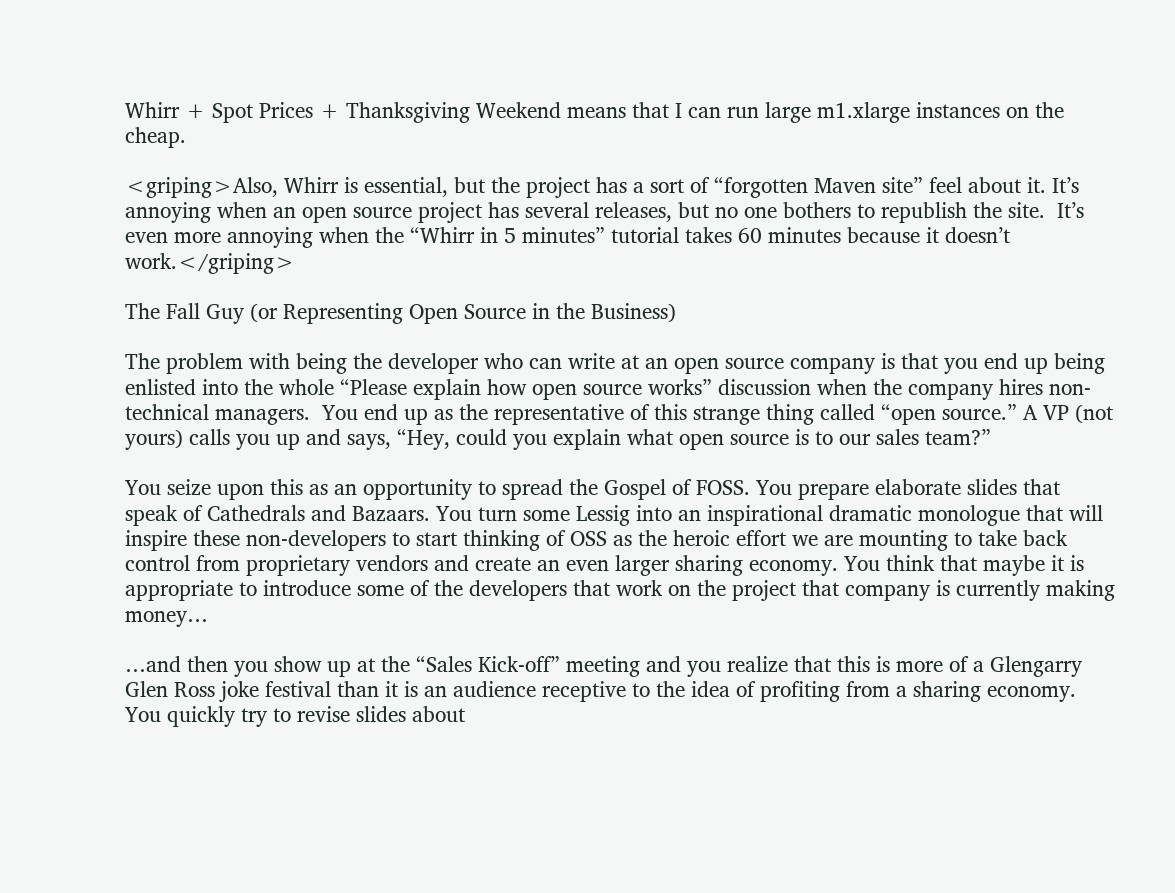Whirr + Spot Prices + Thanksgiving Weekend means that I can run large m1.xlarge instances on the cheap.

<griping>Also, Whirr is essential, but the project has a sort of “forgotten Maven site” feel about it. It’s annoying when an open source project has several releases, but no one bothers to republish the site.  It’s even more annoying when the “Whirr in 5 minutes” tutorial takes 60 minutes because it doesn’t work.</griping>

The Fall Guy (or Representing Open Source in the Business)

The problem with being the developer who can write at an open source company is that you end up being enlisted into the whole “Please explain how open source works” discussion when the company hires non-technical managers.  You end up as the representative of this strange thing called “open source.” A VP (not yours) calls you up and says, “Hey, could you explain what open source is to our sales team?”

You seize upon this as an opportunity to spread the Gospel of FOSS. You prepare elaborate slides that speak of Cathedrals and Bazaars. You turn some Lessig into an inspirational dramatic monologue that will inspire these non-developers to start thinking of OSS as the heroic effort we are mounting to take back control from proprietary vendors and create an even larger sharing economy. You think that maybe it is appropriate to introduce some of the developers that work on the project that company is currently making money…

…and then you show up at the “Sales Kick-off” meeting and you realize that this is more of a Glengarry Glen Ross joke festival than it is an audience receptive to the idea of profiting from a sharing economy.  You quickly try to revise slides about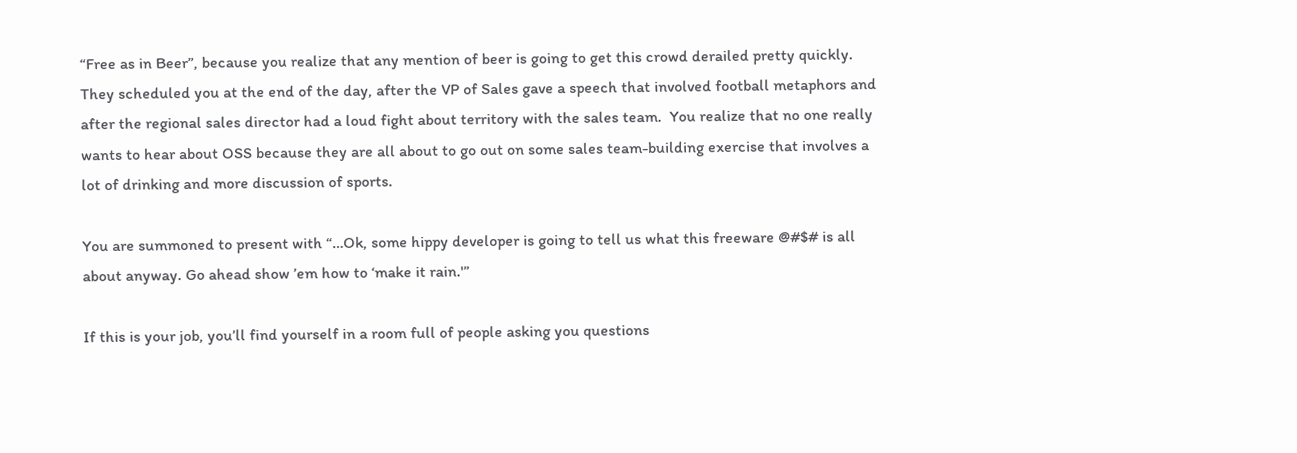“Free as in Beer”, because you realize that any mention of beer is going to get this crowd derailed pretty quickly. They scheduled you at the end of the day, after the VP of Sales gave a speech that involved football metaphors and after the regional sales director had a loud fight about territory with the sales team.  You realize that no one really wants to hear about OSS because they are all about to go out on some sales team-building exercise that involves a lot of drinking and more discussion of sports.

You are summoned to present with “…Ok, some hippy developer is going to tell us what this freeware @#$# is all about anyway. Go ahead show ’em how to ‘make it rain.'”

If this is your job, you’ll find yourself in a room full of people asking you questions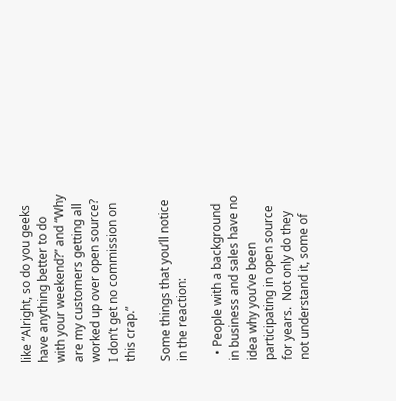like “Alright, so do you geeks have anything better to do with your weekend?” and “Why are my customers getting all worked up over open source? I don’t get no commission on this crap.”

Some things that you’ll notice in the reaction:

  • People with a background in business and sales have no idea why you’ve been participating in open source for years.  Not only do they not understand it, some of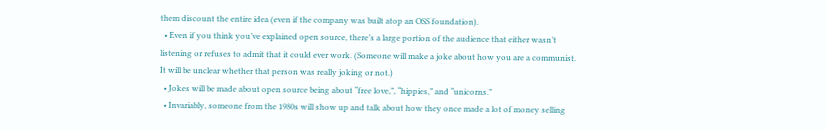them discount the entire idea (even if the company was built atop an OSS foundation).
  • Even if you think you’ve explained open source, there’s a large portion of the audience that either wasn’t listening or refuses to admit that it could ever work. (Someone will make a joke about how you are a communist.  It will be unclear whether that person was really joking or not.)
  • Jokes will be made about open source being about “free love,”, “hippies,” and “unicorns.”
  • Invariably, someone from the 1980s will show up and talk about how they once made a lot of money selling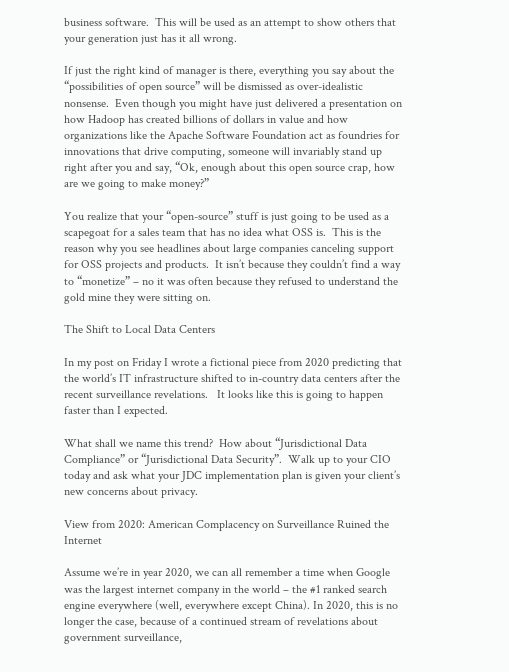business software.  This will be used as an attempt to show others that your generation just has it all wrong.

If just the right kind of manager is there, everything you say about the “possibilities of open source” will be dismissed as over-idealistic nonsense.  Even though you might have just delivered a presentation on how Hadoop has created billions of dollars in value and how organizations like the Apache Software Foundation act as foundries for innovations that drive computing, someone will invariably stand up right after you and say, “Ok, enough about this open source crap, how are we going to make money?”

You realize that your “open-source” stuff is just going to be used as a scapegoat for a sales team that has no idea what OSS is.  This is the reason why you see headlines about large companies canceling support for OSS projects and products.  It isn’t because they couldn’t find a way to “monetize” – no it was often because they refused to understand the gold mine they were sitting on.

The Shift to Local Data Centers

In my post on Friday I wrote a fictional piece from 2020 predicting that the world’s IT infrastructure shifted to in-country data centers after the recent surveillance revelations.   It looks like this is going to happen faster than I expected.

What shall we name this trend?  How about “Jurisdictional Data Compliance” or “Jurisdictional Data Security”.  Walk up to your CIO today and ask what your JDC implementation plan is given your client’s new concerns about privacy.

View from 2020: American Complacency on Surveillance Ruined the Internet

Assume we’re in year 2020, we can all remember a time when Google was the largest internet company in the world – the #1 ranked search engine everywhere (well, everywhere except China). In 2020, this is no longer the case, because of a continued stream of revelations about government surveillance,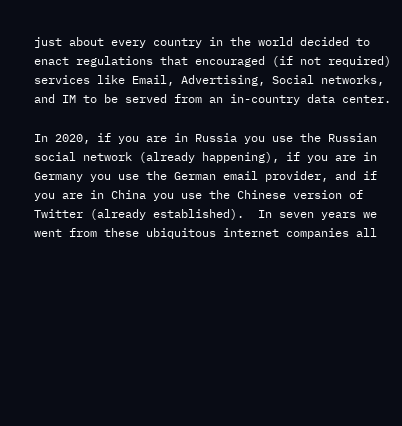just about every country in the world decided to enact regulations that encouraged (if not required) services like Email, Advertising, Social networks, and IM to be served from an in-country data center.

In 2020, if you are in Russia you use the Russian social network (already happening), if you are in Germany you use the German email provider, and if you are in China you use the Chinese version of Twitter (already established).  In seven years we went from these ubiquitous internet companies all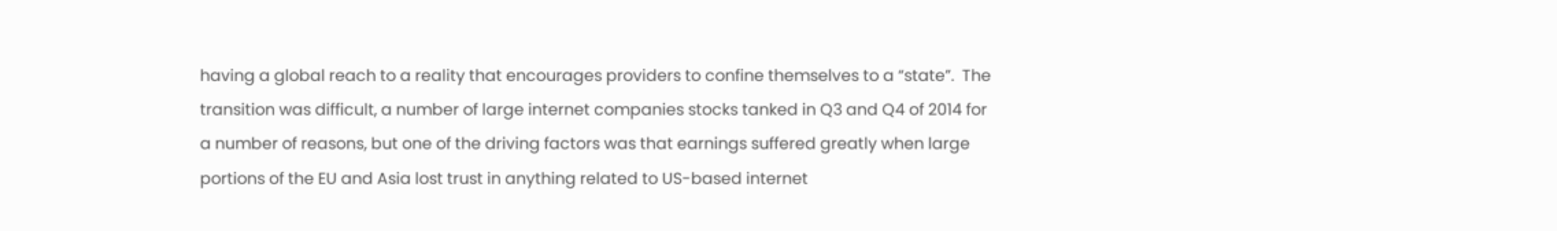having a global reach to a reality that encourages providers to confine themselves to a “state”.  The transition was difficult, a number of large internet companies stocks tanked in Q3 and Q4 of 2014 for a number of reasons, but one of the driving factors was that earnings suffered greatly when large portions of the EU and Asia lost trust in anything related to US-based internet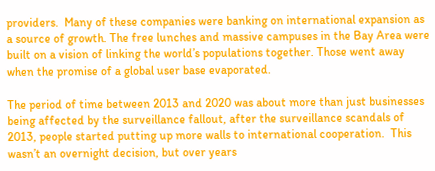providers.  Many of these companies were banking on international expansion as a source of growth. The free lunches and massive campuses in the Bay Area were built on a vision of linking the world’s populations together. Those went away when the promise of a global user base evaporated.

The period of time between 2013 and 2020 was about more than just businesses being affected by the surveillance fallout, after the surveillance scandals of 2013, people started putting up more walls to international cooperation.  This wasn’t an overnight decision, but over years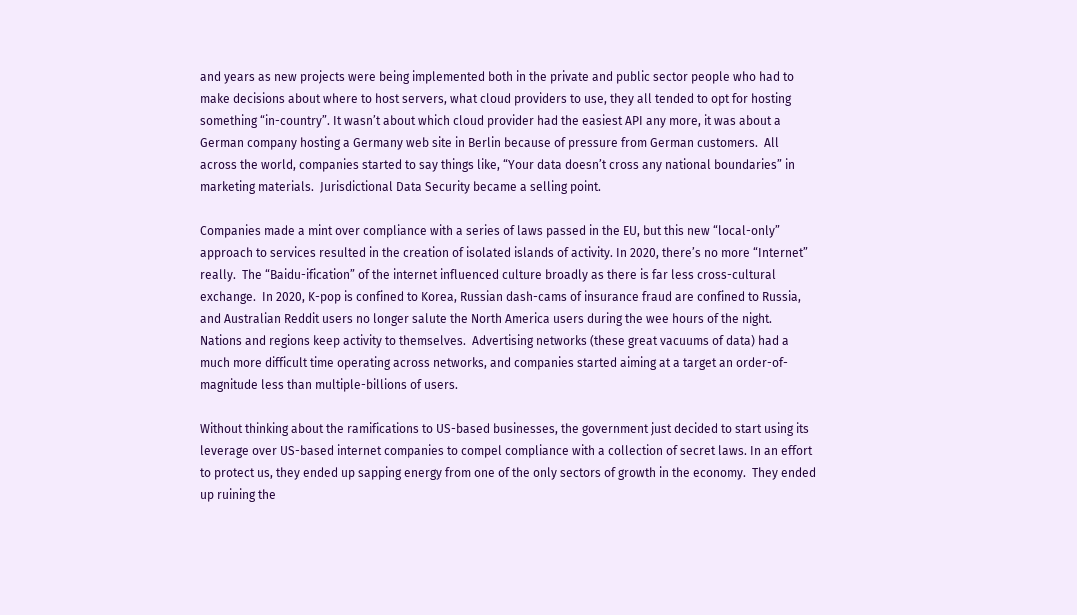and years as new projects were being implemented both in the private and public sector people who had to make decisions about where to host servers, what cloud providers to use, they all tended to opt for hosting something “in-country”. It wasn’t about which cloud provider had the easiest API any more, it was about a German company hosting a Germany web site in Berlin because of pressure from German customers.  All across the world, companies started to say things like, “Your data doesn’t cross any national boundaries” in marketing materials.  Jurisdictional Data Security became a selling point.

Companies made a mint over compliance with a series of laws passed in the EU, but this new “local-only” approach to services resulted in the creation of isolated islands of activity. In 2020, there’s no more “Internet” really.  The “Baidu-ification” of the internet influenced culture broadly as there is far less cross-cultural exchange.  In 2020, K-pop is confined to Korea, Russian dash-cams of insurance fraud are confined to Russia, and Australian Reddit users no longer salute the North America users during the wee hours of the night.  Nations and regions keep activity to themselves.  Advertising networks (these great vacuums of data) had a much more difficult time operating across networks, and companies started aiming at a target an order-of-magnitude less than multiple-billions of users.

Without thinking about the ramifications to US-based businesses, the government just decided to start using its leverage over US-based internet companies to compel compliance with a collection of secret laws. In an effort to protect us, they ended up sapping energy from one of the only sectors of growth in the economy.  They ended up ruining the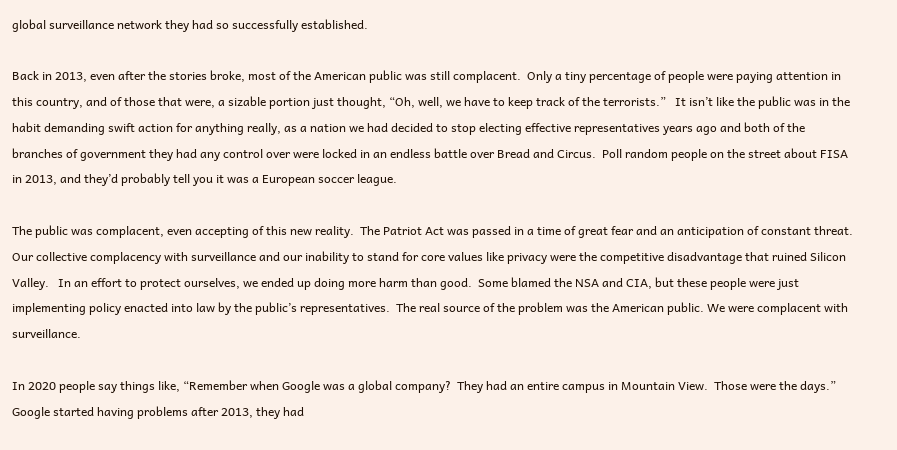global surveillance network they had so successfully established.

Back in 2013, even after the stories broke, most of the American public was still complacent.  Only a tiny percentage of people were paying attention in this country, and of those that were, a sizable portion just thought, “Oh, well, we have to keep track of the terrorists.”   It isn’t like the public was in the habit demanding swift action for anything really, as a nation we had decided to stop electing effective representatives years ago and both of the branches of government they had any control over were locked in an endless battle over Bread and Circus.  Poll random people on the street about FISA in 2013, and they’d probably tell you it was a European soccer league.

The public was complacent, even accepting of this new reality.  The Patriot Act was passed in a time of great fear and an anticipation of constant threat.  Our collective complacency with surveillance and our inability to stand for core values like privacy were the competitive disadvantage that ruined Silicon Valley.   In an effort to protect ourselves, we ended up doing more harm than good.  Some blamed the NSA and CIA, but these people were just implementing policy enacted into law by the public’s representatives.  The real source of the problem was the American public. We were complacent with surveillance.

In 2020 people say things like, “Remember when Google was a global company?  They had an entire campus in Mountain View.  Those were the days.” Google started having problems after 2013, they had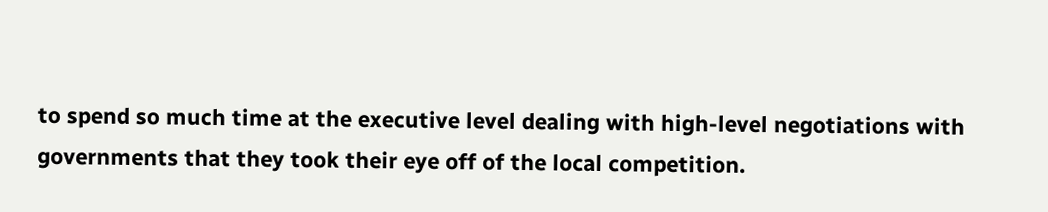to spend so much time at the executive level dealing with high-level negotiations with governments that they took their eye off of the local competition.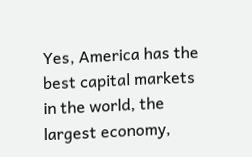Yes, America has the best capital markets in the world, the largest economy,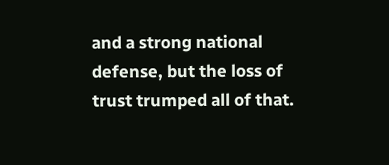and a strong national defense, but the loss of trust trumped all of that.